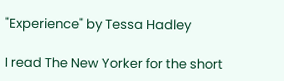"Experience" by Tessa Hadley

I read The New Yorker for the short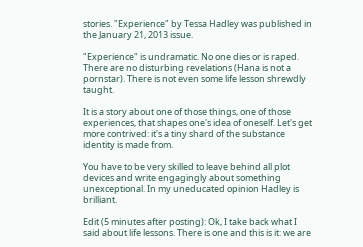stories. "Experience" by Tessa Hadley was published in the January 21, 2013 issue.

"Experience" is undramatic. No one dies or is raped. There are no disturbing revelations (Hana is not a pornstar). There is not even some life lesson shrewdly taught.

It is a story about one of those things, one of those experiences, that shapes one's idea of oneself. Let's get more contrived: it's a tiny shard of the substance identity is made from.

You have to be very skilled to leave behind all plot devices and write engagingly about something unexceptional. In my uneducated opinion Hadley is brilliant.

Edit (5 minutes after posting): Ok, I take back what I said about life lessons. There is one and this is it: we are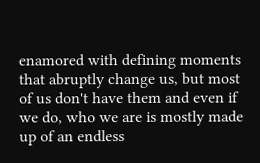enamored with defining moments that abruptly change us, but most of us don't have them and even if we do, who we are is mostly made up of an endless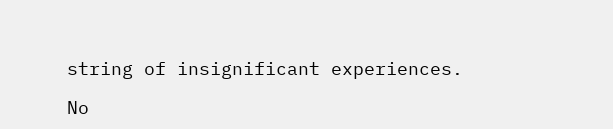string of insignificant experiences.

No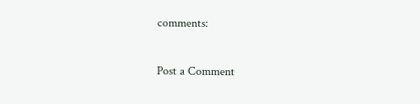comments:

Post a Comment